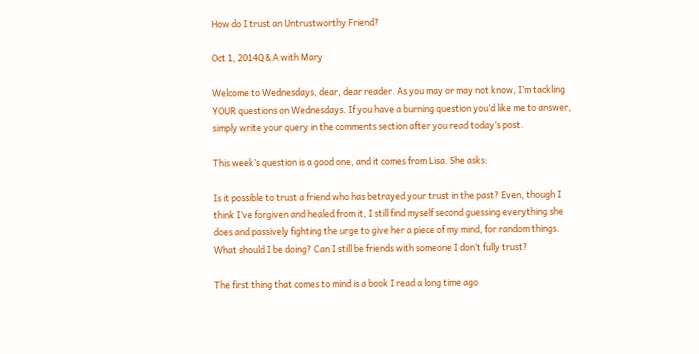How do I trust an Untrustworthy Friend?

Oct 1, 2014Q & A with Mary

Welcome to Wednesdays, dear, dear reader. As you may or may not know, I’m tackling YOUR questions on Wednesdays. If you have a burning question you’d like me to answer, simply write your query in the comments section after you read today’s post.

This week’s question is a good one, and it comes from Lisa. She asks:

Is it possible to trust a friend who has betrayed your trust in the past? Even, though I think I’ve forgiven and healed from it, I still find myself second guessing everything she does and passively fighting the urge to give her a piece of my mind, for random things. What should I be doing? Can I still be friends with someone I don’t fully trust?

The first thing that comes to mind is a book I read a long time ago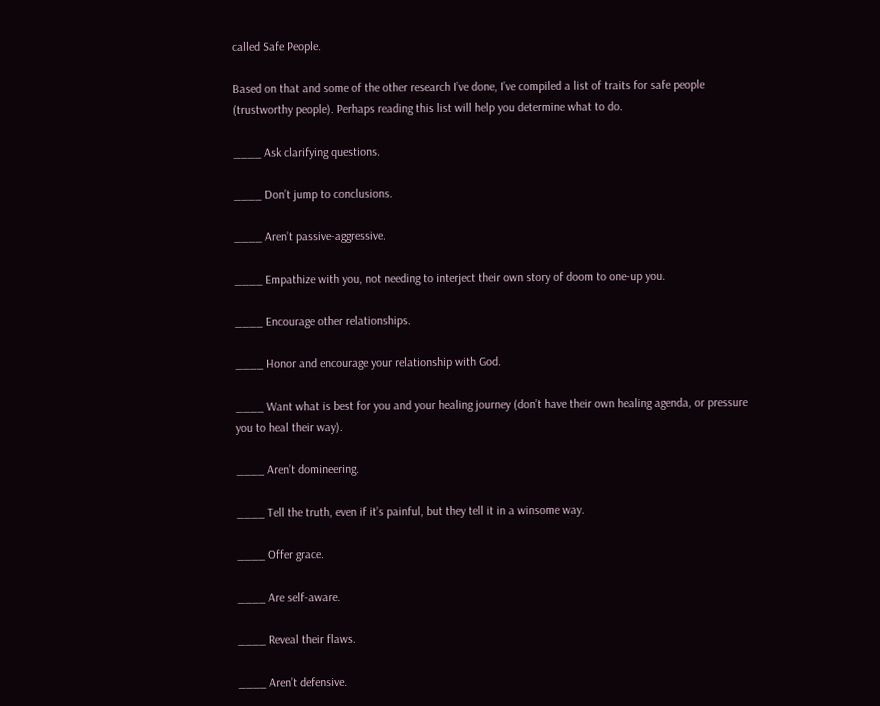called Safe People.

Based on that and some of the other research I’ve done, I’ve compiled a list of traits for safe people (trustworthy people). Perhaps reading this list will help you determine what to do.

____ Ask clarifying questions.

____ Don’t jump to conclusions.

____ Aren’t passive-aggressive.

____ Empathize with you, not needing to interject their own story of doom to one-up you.

____ Encourage other relationships.

____ Honor and encourage your relationship with God.

____ Want what is best for you and your healing journey (don’t have their own healing agenda, or pressure you to heal their way).

____ Aren’t domineering.

____ Tell the truth, even if it’s painful, but they tell it in a winsome way.

____ Offer grace.

____ Are self-aware.

____ Reveal their flaws.

____ Aren’t defensive.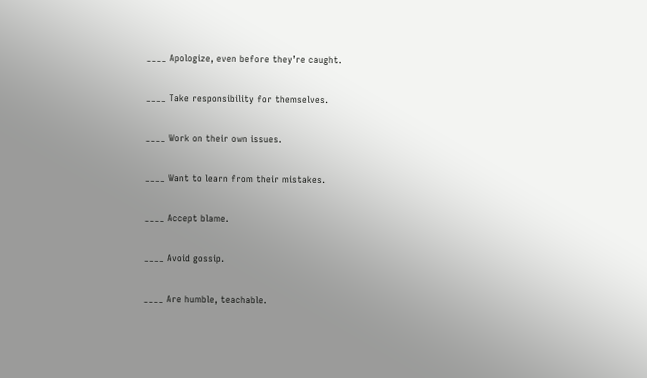____ Apologize, even before they’re caught.

____ Take responsibility for themselves.

____ Work on their own issues.

____ Want to learn from their mistakes.

____ Accept blame.

____ Avoid gossip.

____ Are humble, teachable.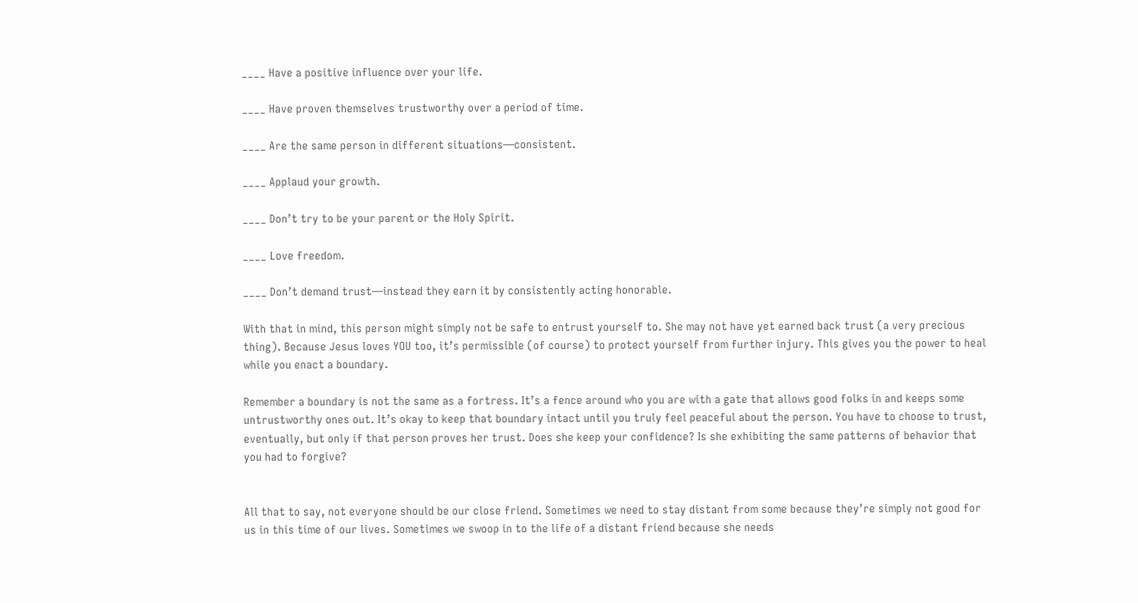____ Have a positive influence over your life.

____ Have proven themselves trustworthy over a period of time.

____ Are the same person in different situations—consistent.

____ Applaud your growth.

____ Don’t try to be your parent or the Holy Spirit.

____ Love freedom.

____ Don’t demand trust—instead they earn it by consistently acting honorable.

With that in mind, this person might simply not be safe to entrust yourself to. She may not have yet earned back trust (a very precious thing). Because Jesus loves YOU too, it’s permissible (of course) to protect yourself from further injury. This gives you the power to heal while you enact a boundary.

Remember a boundary is not the same as a fortress. It’s a fence around who you are with a gate that allows good folks in and keeps some untrustworthy ones out. It’s okay to keep that boundary intact until you truly feel peaceful about the person. You have to choose to trust, eventually, but only if that person proves her trust. Does she keep your confidence? Is she exhibiting the same patterns of behavior that you had to forgive?


All that to say, not everyone should be our close friend. Sometimes we need to stay distant from some because they’re simply not good for us in this time of our lives. Sometimes we swoop in to the life of a distant friend because she needs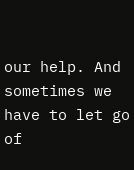our help. And sometimes we have to let go of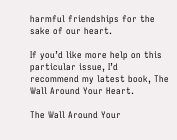harmful friendships for the sake of our heart.

If you’d like more help on this particular issue, I’d recommend my latest book, The Wall Around Your Heart.

The Wall Around Your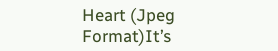Heart (Jpeg Format)It’s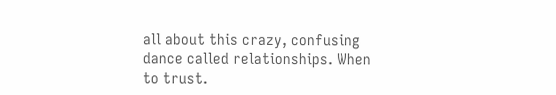all about this crazy, confusing dance called relationships. When to trust.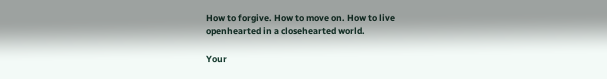How to forgive. How to move on. How to live openhearted in a closehearted world.

Your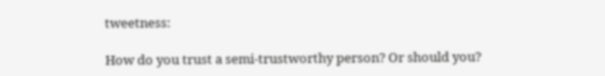tweetness:

How do you trust a semi-trustworthy person? Or should you?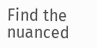Find the nuanced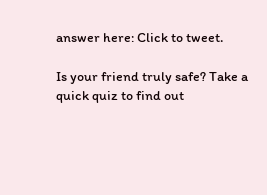answer here: Click to tweet.

Is your friend truly safe? Take a quick quiz to find out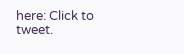here: Click to tweet.